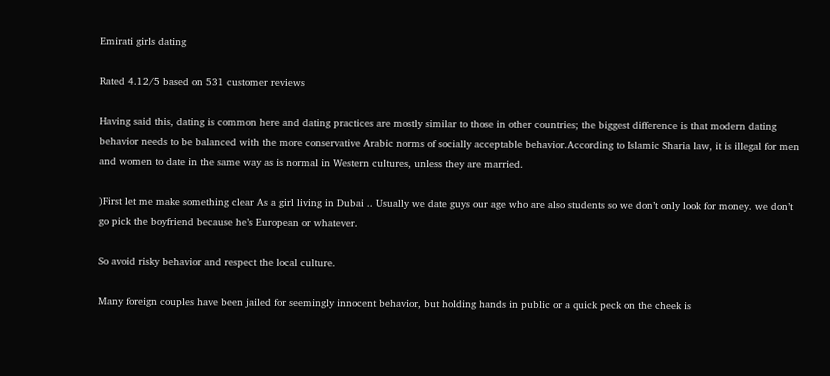Emirati girls dating

Rated 4.12/5 based on 531 customer reviews

Having said this, dating is common here and dating practices are mostly similar to those in other countries; the biggest difference is that modern dating behavior needs to be balanced with the more conservative Arabic norms of socially acceptable behavior.According to Islamic Sharia law, it is illegal for men and women to date in the same way as is normal in Western cultures, unless they are married.

)First let me make something clear As a girl living in Dubai .. Usually we date guys our age who are also students so we don’t only look for money. we don’t go pick the boyfriend because he’s European or whatever.

So avoid risky behavior and respect the local culture.

Many foreign couples have been jailed for seemingly innocent behavior, but holding hands in public or a quick peck on the cheek is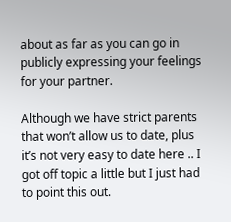about as far as you can go in publicly expressing your feelings for your partner.

Although we have strict parents that won’t allow us to date, plus it’s not very easy to date here .. I got off topic a little but I just had to point this out.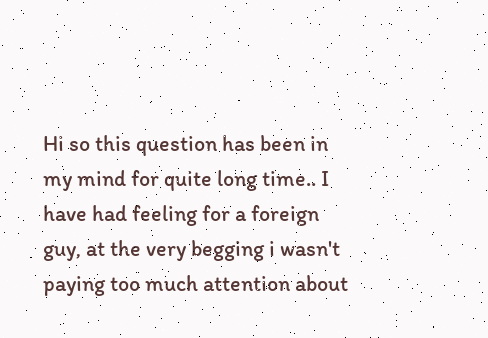Hi so this question has been in my mind for quite long time.. I have had feeling for a foreign guy, at the very begging i wasn't paying too much attention about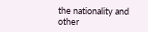the nationality and other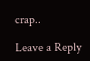crap..

Leave a Reply